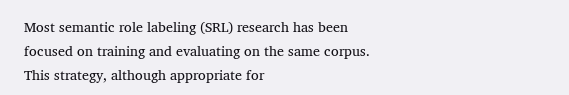Most semantic role labeling (SRL) research has been focused on training and evaluating on the same corpus. This strategy, although appropriate for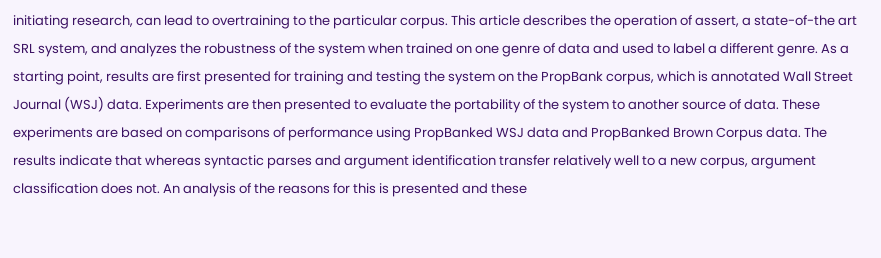initiating research, can lead to overtraining to the particular corpus. This article describes the operation of assert, a state-of-the art SRL system, and analyzes the robustness of the system when trained on one genre of data and used to label a different genre. As a starting point, results are first presented for training and testing the system on the PropBank corpus, which is annotated Wall Street Journal (WSJ) data. Experiments are then presented to evaluate the portability of the system to another source of data. These experiments are based on comparisons of performance using PropBanked WSJ data and PropBanked Brown Corpus data. The results indicate that whereas syntactic parses and argument identification transfer relatively well to a new corpus, argument classification does not. An analysis of the reasons for this is presented and these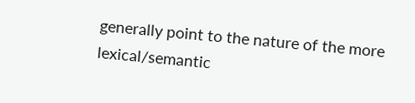generally point to the nature of the more lexical/semantic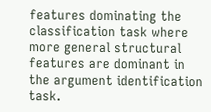features dominating the classification task where more general structural features are dominant in the argument identification task.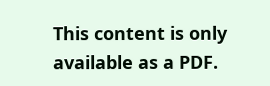This content is only available as a PDF.